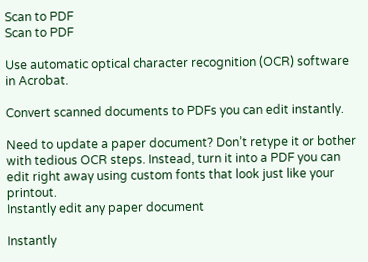Scan to PDF
Scan to PDF

Use automatic optical character recognition (OCR) software in Acrobat.

Convert scanned documents to PDFs you can edit instantly.

Need to update a paper document? Don’t retype it or bother with tedious OCR steps. Instead, turn it into a PDF you can edit right away using custom fonts that look just like your printout.
Instantly edit any paper document

Instantly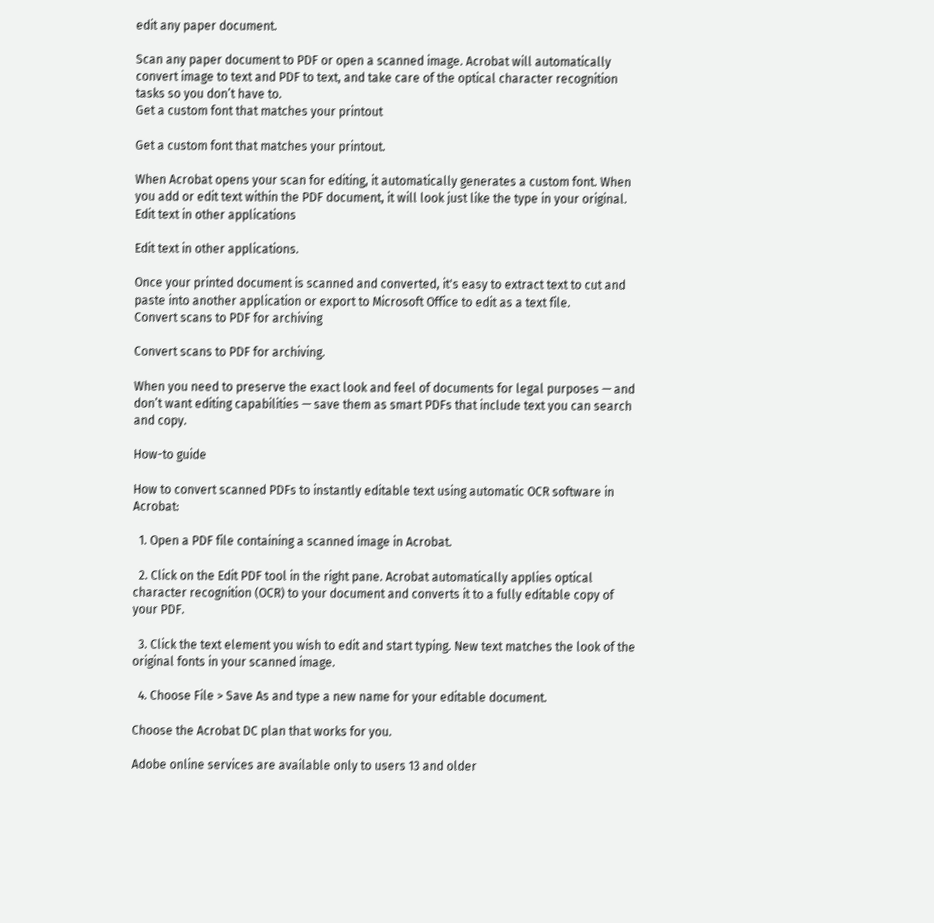edit any paper document.

Scan any paper document to PDF or open a scanned image. Acrobat will automatically convert image to text and PDF to text, and take care of the optical character recognition tasks so you don’t have to.
Get a custom font that matches your printout

Get a custom font that matches your printout.

When Acrobat opens your scan for editing, it automatically generates a custom font. When you add or edit text within the PDF document, it will look just like the type in your original.
Edit text in other applications

Edit text in other applications.

Once your printed document is scanned and converted, it's easy to extract text to cut and paste into another application or export to Microsoft Office to edit as a text file.
Convert scans to PDF for archiving

Convert scans to PDF for archiving.

When you need to preserve the exact look and feel of documents for legal purposes — and don’t want editing capabilities — save them as smart PDFs that include text you can search and copy.

How-to guide

How to convert scanned PDFs to instantly editable text using automatic OCR software in Acrobat:

  1. Open a PDF file containing a scanned image in Acrobat.

  2. Click on the Edit PDF tool in the right pane. Acrobat automatically applies optical character recognition (OCR) to your document and converts it to a fully editable copy of your PDF.

  3. Click the text element you wish to edit and start typing. New text matches the look of the original fonts in your scanned image.

  4. Choose File > Save As and type a new name for your editable document.

Choose the Acrobat DC plan that works for you.

Adobe online services are available only to users 13 and older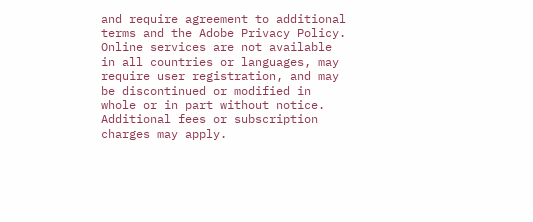and require agreement to additional terms and the Adobe Privacy Policy. Online services are not available in all countries or languages, may require user registration, and may be discontinued or modified in whole or in part without notice. Additional fees or subscription charges may apply.